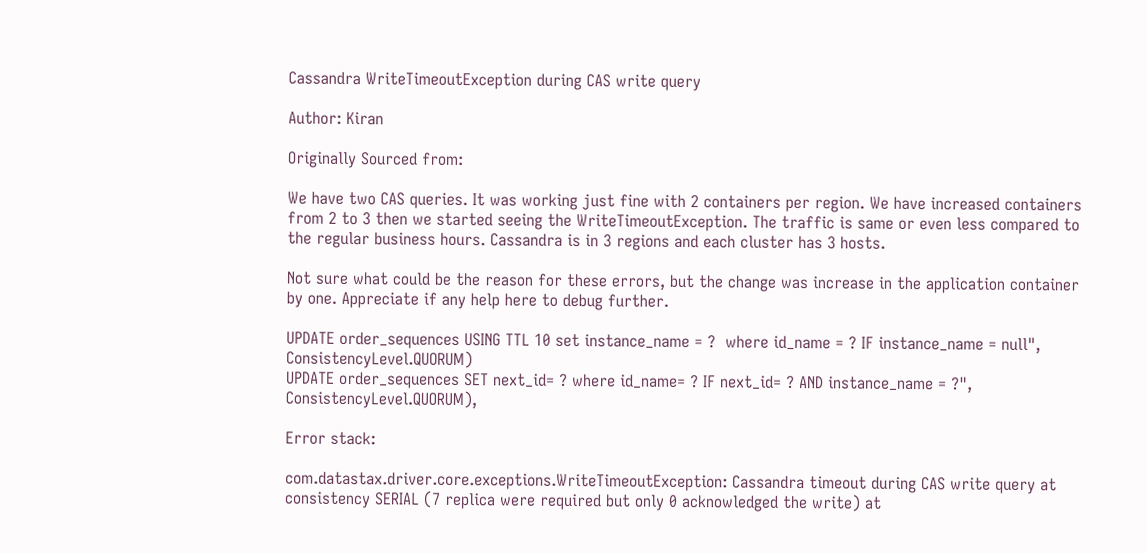Cassandra WriteTimeoutException during CAS write query

Author: Kiran

Originally Sourced from:

We have two CAS queries. It was working just fine with 2 containers per region. We have increased containers from 2 to 3 then we started seeing the WriteTimeoutException. The traffic is same or even less compared to the regular business hours. Cassandra is in 3 regions and each cluster has 3 hosts.

Not sure what could be the reason for these errors, but the change was increase in the application container by one. Appreciate if any help here to debug further.

UPDATE order_sequences USING TTL 10 set instance_name = ?  where id_name = ? IF instance_name = null", ConsistencyLevel.QUORUM)
UPDATE order_sequences SET next_id= ? where id_name= ? IF next_id= ? AND instance_name = ?", ConsistencyLevel.QUORUM),

Error stack:

com.datastax.driver.core.exceptions.WriteTimeoutException: Cassandra timeout during CAS write query at consistency SERIAL (7 replica were required but only 0 acknowledged the write) at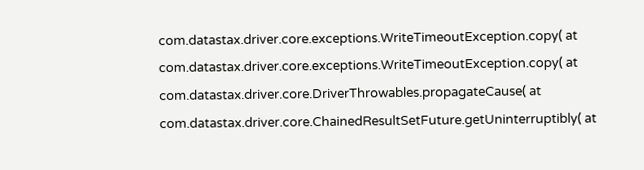com.datastax.driver.core.exceptions.WriteTimeoutException.copy( at
com.datastax.driver.core.exceptions.WriteTimeoutException.copy( at
com.datastax.driver.core.DriverThrowables.propagateCause( at
com.datastax.driver.core.ChainedResultSetFuture.getUninterruptibly( at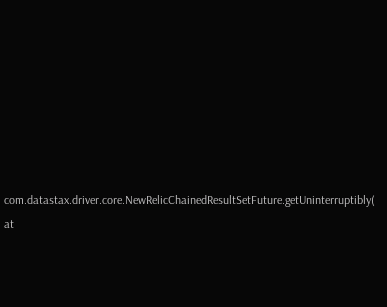com.datastax.driver.core.NewRelicChainedResultSetFuture.getUninterruptibly( at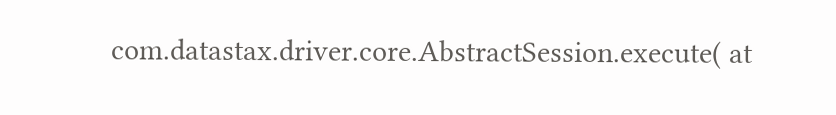com.datastax.driver.core.AbstractSession.execute( at